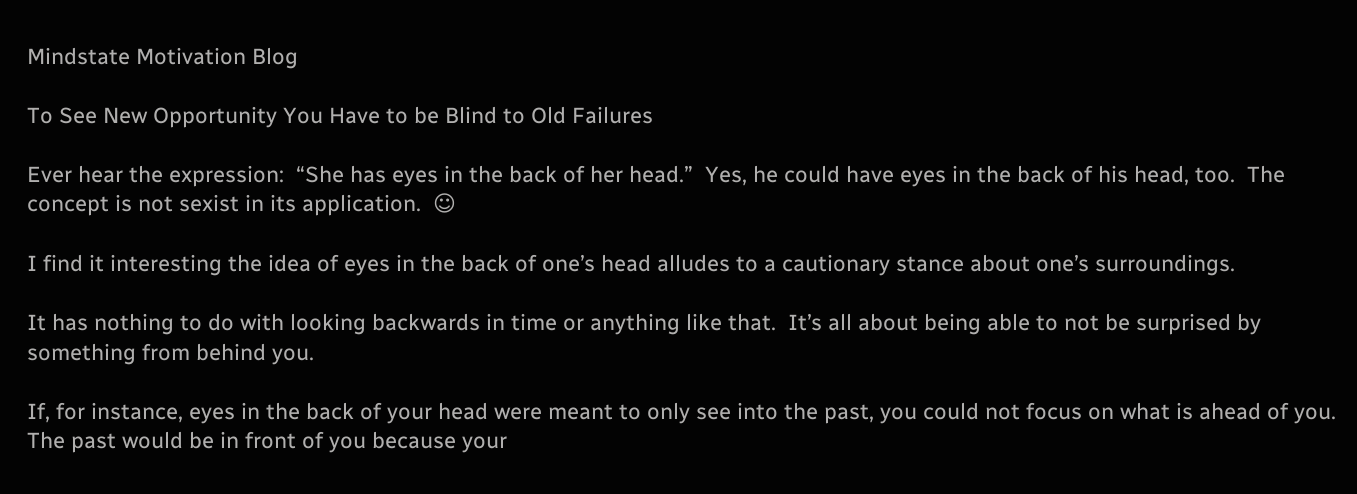Mindstate Motivation Blog

To See New Opportunity You Have to be Blind to Old Failures

Ever hear the expression:  “She has eyes in the back of her head.”  Yes, he could have eyes in the back of his head, too.  The concept is not sexist in its application.  ☺

I find it interesting the idea of eyes in the back of one’s head alludes to a cautionary stance about one’s surroundings.

It has nothing to do with looking backwards in time or anything like that.  It’s all about being able to not be surprised by something from behind you.

If, for instance, eyes in the back of your head were meant to only see into the past, you could not focus on what is ahead of you.  The past would be in front of you because your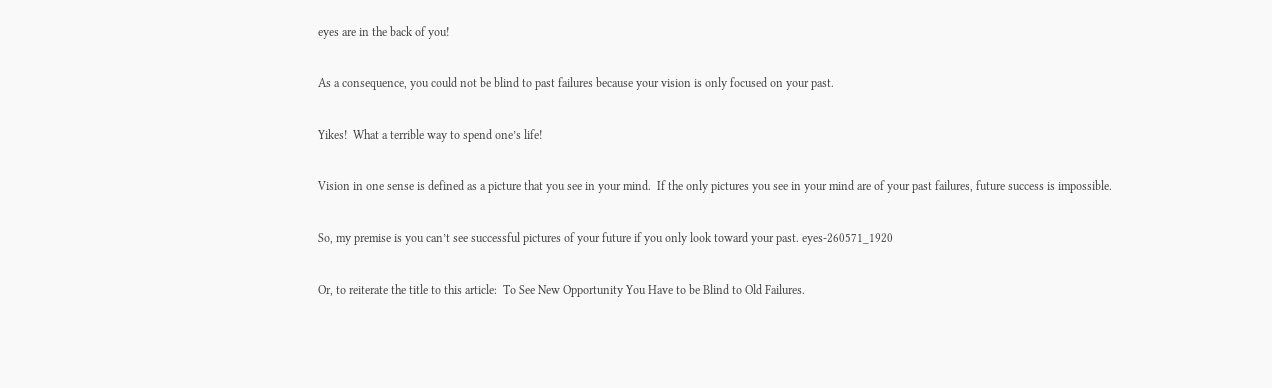eyes are in the back of you!

As a consequence, you could not be blind to past failures because your vision is only focused on your past.

Yikes!  What a terrible way to spend one’s life!

Vision in one sense is defined as a picture that you see in your mind.  If the only pictures you see in your mind are of your past failures, future success is impossible.

So, my premise is you can’t see successful pictures of your future if you only look toward your past. eyes-260571_1920

Or, to reiterate the title to this article:  To See New Opportunity You Have to be Blind to Old Failures.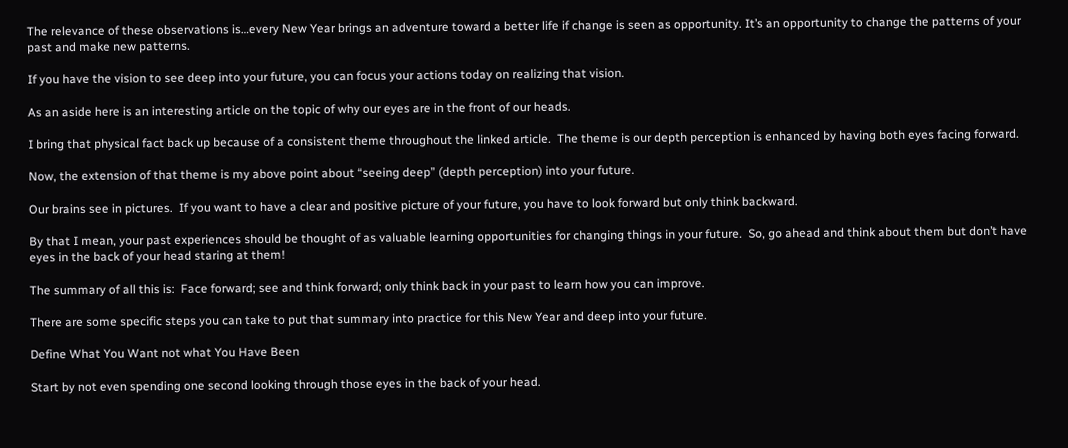The relevance of these observations is…every New Year brings an adventure toward a better life if change is seen as opportunity. It’s an opportunity to change the patterns of your past and make new patterns.

If you have the vision to see deep into your future, you can focus your actions today on realizing that vision.

As an aside here is an interesting article on the topic of why our eyes are in the front of our heads.

I bring that physical fact back up because of a consistent theme throughout the linked article.  The theme is our depth perception is enhanced by having both eyes facing forward.

Now, the extension of that theme is my above point about “seeing deep” (depth perception) into your future.

Our brains see in pictures.  If you want to have a clear and positive picture of your future, you have to look forward but only think backward.

By that I mean, your past experiences should be thought of as valuable learning opportunities for changing things in your future.  So, go ahead and think about them but don’t have eyes in the back of your head staring at them!

The summary of all this is:  Face forward; see and think forward; only think back in your past to learn how you can improve.

There are some specific steps you can take to put that summary into practice for this New Year and deep into your future.

Define What You Want not what You Have Been

Start by not even spending one second looking through those eyes in the back of your head.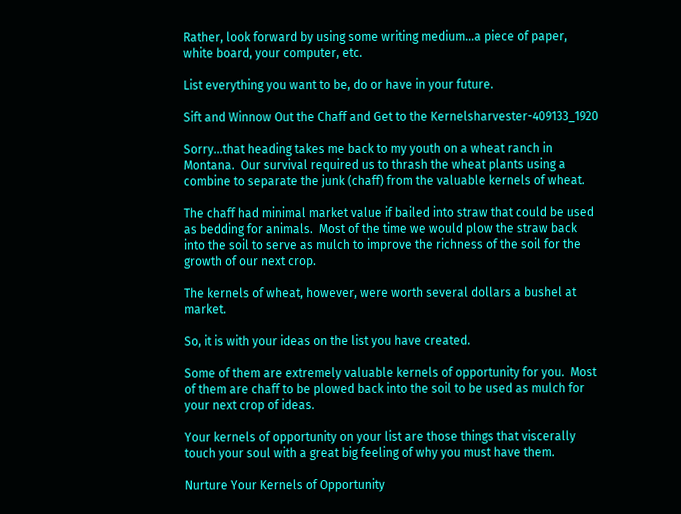Rather, look forward by using some writing medium…a piece of paper, white board, your computer, etc.

List everything you want to be, do or have in your future.

Sift and Winnow Out the Chaff and Get to the Kernelsharvester-409133_1920

Sorry…that heading takes me back to my youth on a wheat ranch in Montana.  Our survival required us to thrash the wheat plants using a combine to separate the junk (chaff) from the valuable kernels of wheat.

The chaff had minimal market value if bailed into straw that could be used as bedding for animals.  Most of the time we would plow the straw back into the soil to serve as mulch to improve the richness of the soil for the growth of our next crop.

The kernels of wheat, however, were worth several dollars a bushel at market.

So, it is with your ideas on the list you have created.

Some of them are extremely valuable kernels of opportunity for you.  Most of them are chaff to be plowed back into the soil to be used as mulch for your next crop of ideas.

Your kernels of opportunity on your list are those things that viscerally touch your soul with a great big feeling of why you must have them.

Nurture Your Kernels of Opportunity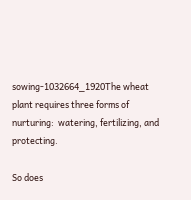sowing-1032664_1920The wheat plant requires three forms of nurturing:  watering, fertilizing, and protecting.

So does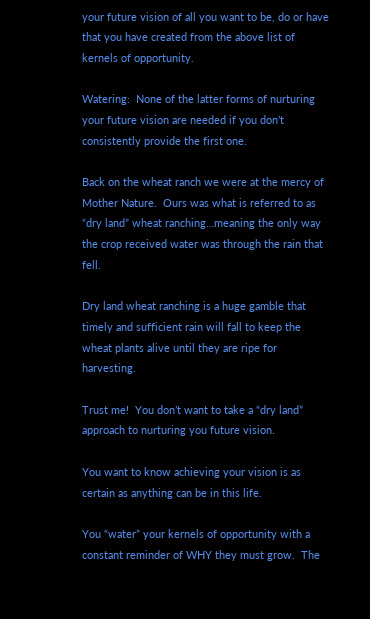your future vision of all you want to be, do or have that you have created from the above list of kernels of opportunity.

Watering:  None of the latter forms of nurturing your future vision are needed if you don’t consistently provide the first one.

Back on the wheat ranch we were at the mercy of Mother Nature.  Ours was what is referred to as “dry land” wheat ranching…meaning the only way the crop received water was through the rain that fell.

Dry land wheat ranching is a huge gamble that timely and sufficient rain will fall to keep the wheat plants alive until they are ripe for harvesting.

Trust me!  You don’t want to take a “dry land” approach to nurturing you future vision.

You want to know achieving your vision is as certain as anything can be in this life.

You “water” your kernels of opportunity with a constant reminder of WHY they must grow.  The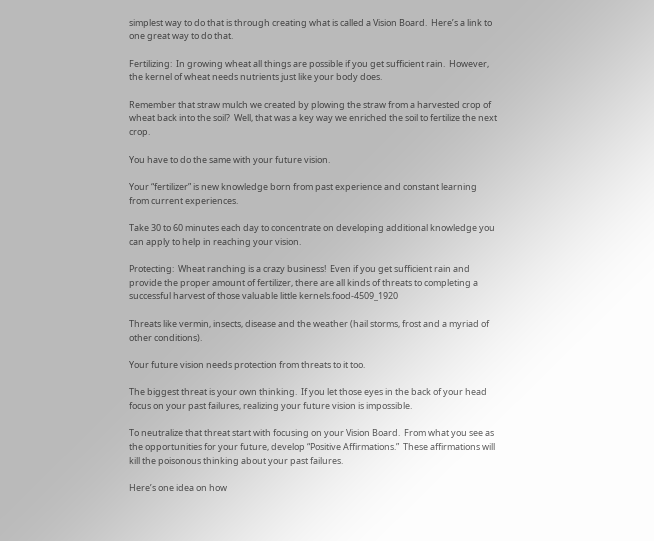simplest way to do that is through creating what is called a Vision Board.  Here’s a link to one great way to do that.

Fertilizing:  In growing wheat all things are possible if you get sufficient rain.  However, the kernel of wheat needs nutrients just like your body does.

Remember that straw mulch we created by plowing the straw from a harvested crop of wheat back into the soil?  Well, that was a key way we enriched the soil to fertilize the next crop.

You have to do the same with your future vision.

Your “fertilizer” is new knowledge born from past experience and constant learning from current experiences.

Take 30 to 60 minutes each day to concentrate on developing additional knowledge you can apply to help in reaching your vision.

Protecting:  Wheat ranching is a crazy business!  Even if you get sufficient rain and provide the proper amount of fertilizer, there are all kinds of threats to completing a successful harvest of those valuable little kernels.food-4509_1920

Threats like vermin, insects, disease and the weather (hail storms, frost and a myriad of other conditions).

Your future vision needs protection from threats to it too.

The biggest threat is your own thinking.  If you let those eyes in the back of your head focus on your past failures, realizing your future vision is impossible.

To neutralize that threat start with focusing on your Vision Board.  From what you see as the opportunities for your future, develop “Positive Affirmations.”  These affirmations will kill the poisonous thinking about your past failures.

Here’s one idea on how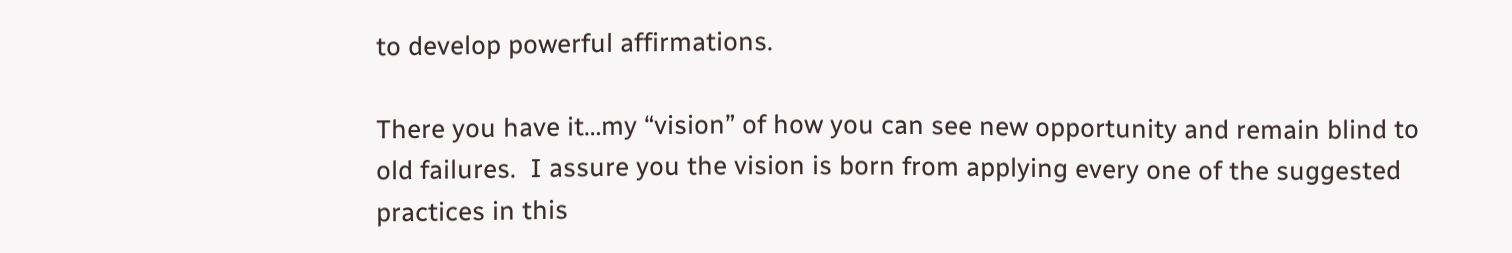to develop powerful affirmations.

There you have it…my “vision” of how you can see new opportunity and remain blind to old failures.  I assure you the vision is born from applying every one of the suggested practices in this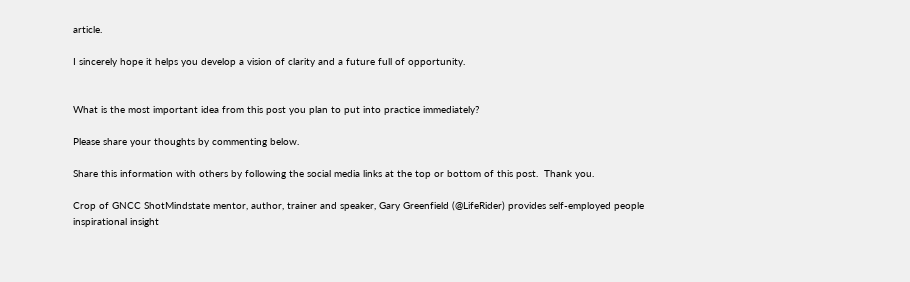article.

I sincerely hope it helps you develop a vision of clarity and a future full of opportunity.


What is the most important idea from this post you plan to put into practice immediately?

Please share your thoughts by commenting below.

Share this information with others by following the social media links at the top or bottom of this post.  Thank you.

Crop of GNCC ShotMindstate mentor, author, trainer and speaker, Gary Greenfield (@LifeRider) provides self-employed people inspirational insight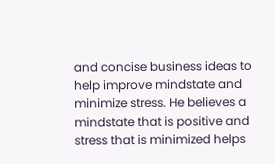and concise business ideas to help improve mindstate and minimize stress. He believes a mindstate that is positive and stress that is minimized helps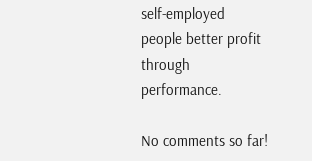self-employed people better profit through performance.

No comments so far!